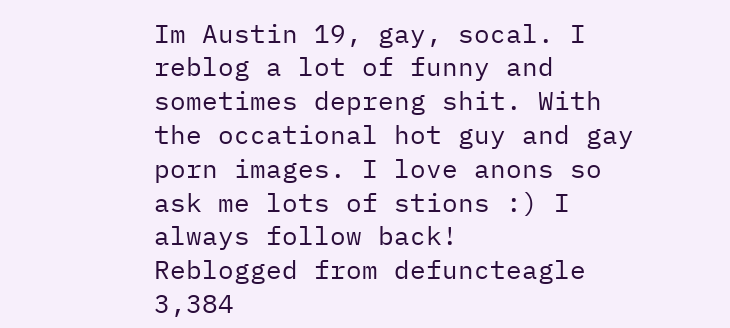Im Austin 19, gay, socal. I reblog a lot of funny and sometimes depreng shit. With the occational hot guy and gay porn images. I love anons so ask me lots of stions :) I always follow back!
Reblogged from defuncteagle  3,384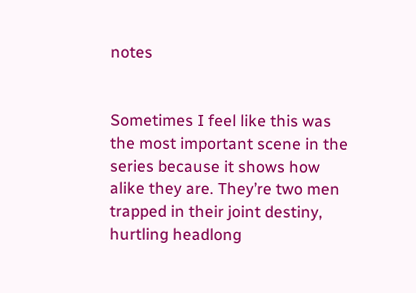notes


Sometimes I feel like this was the most important scene in the series because it shows how alike they are. They’re two men trapped in their joint destiny, hurtling headlong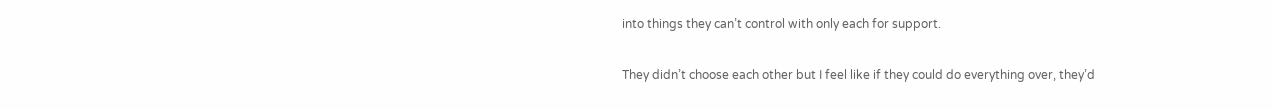into things they can’t control with only each for support.

They didn’t choose each other but I feel like if they could do everything over, they’d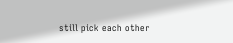still pick each other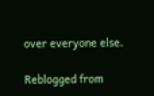over everyone else.

Reblogged from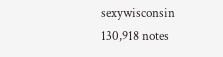sexywisconsin  130,918 notes